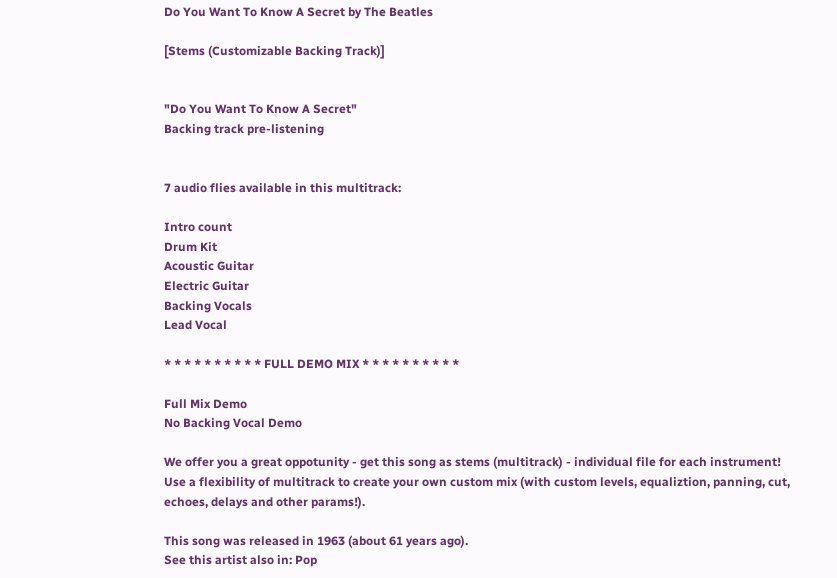Do You Want To Know A Secret by The Beatles

[Stems (Customizable Backing Track)]


"Do You Want To Know A Secret"
Backing track pre-listening


7 audio flies available in this multitrack:

Intro count
Drum Kit
Acoustic Guitar
Electric Guitar
Backing Vocals
Lead Vocal

* * * * * * * * * * FULL DEMO MIX * * * * * * * * * *

Full Mix Demo
No Backing Vocal Demo

We offer you a great oppotunity - get this song as stems (multitrack) - individual file for each instrument!
Use a flexibility of multitrack to create your own custom mix (with custom levels, equaliztion, panning, cut, echoes, delays and other params!).

This song was released in 1963 (about 61 years ago).
See this artist also in: Pop